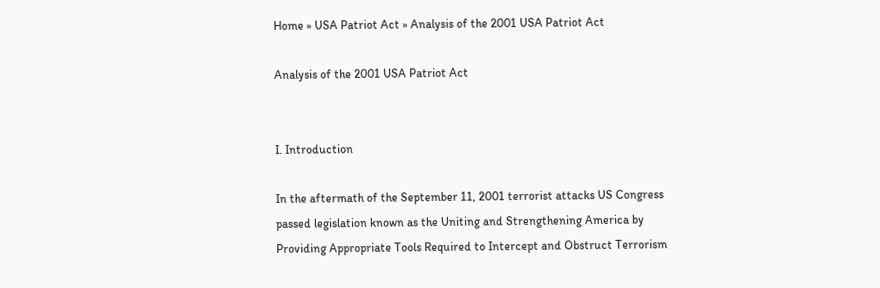Home » USA Patriot Act » Analysis of the 2001 USA Patriot Act

Analysis of the 2001 USA Patriot Act


I. Introduction

In the aftermath of the September 11, 2001 terrorist attacks US Congress passed legislation known as the Uniting and Strengthening America by Providing Appropriate Tools Required to Intercept and Obstruct Terrorism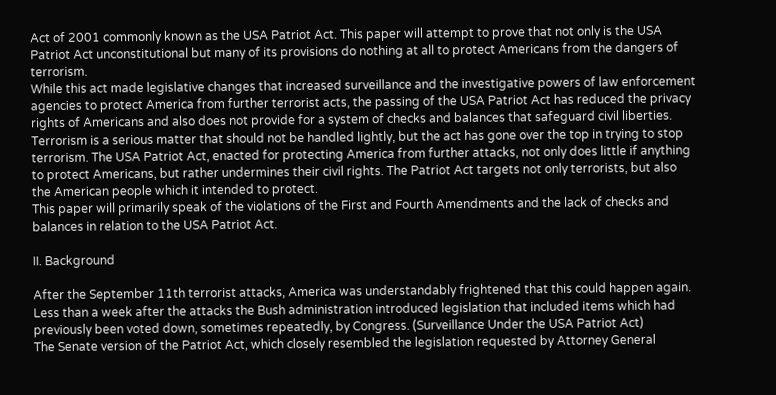Act of 2001 commonly known as the USA Patriot Act. This paper will attempt to prove that not only is the USA Patriot Act unconstitutional but many of its provisions do nothing at all to protect Americans from the dangers of terrorism.
While this act made legislative changes that increased surveillance and the investigative powers of law enforcement agencies to protect America from further terrorist acts, the passing of the USA Patriot Act has reduced the privacy rights of Americans and also does not provide for a system of checks and balances that safeguard civil liberties. Terrorism is a serious matter that should not be handled lightly, but the act has gone over the top in trying to stop terrorism. The USA Patriot Act, enacted for protecting America from further attacks, not only does little if anything to protect Americans, but rather undermines their civil rights. The Patriot Act targets not only terrorists, but also the American people which it intended to protect.
This paper will primarily speak of the violations of the First and Fourth Amendments and the lack of checks and balances in relation to the USA Patriot Act.

II. Background

After the September 11th terrorist attacks, America was understandably frightened that this could happen again. Less than a week after the attacks the Bush administration introduced legislation that included items which had previously been voted down, sometimes repeatedly, by Congress. (Surveillance Under the USA Patriot Act)
The Senate version of the Patriot Act, which closely resembled the legislation requested by Attorney General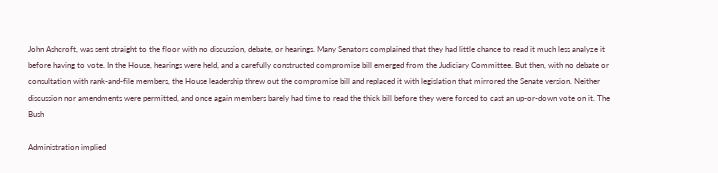John Ashcroft, was sent straight to the floor with no discussion, debate, or hearings. Many Senators complained that they had little chance to read it much less analyze it before having to vote. In the House, hearings were held, and a carefully constructed compromise bill emerged from the Judiciary Committee. But then, with no debate or consultation with rank-and-file members, the House leadership threw out the compromise bill and replaced it with legislation that mirrored the Senate version. Neither discussion nor amendments were permitted, and once again members barely had time to read the thick bill before they were forced to cast an up-or-down vote on it. The Bush

Administration implied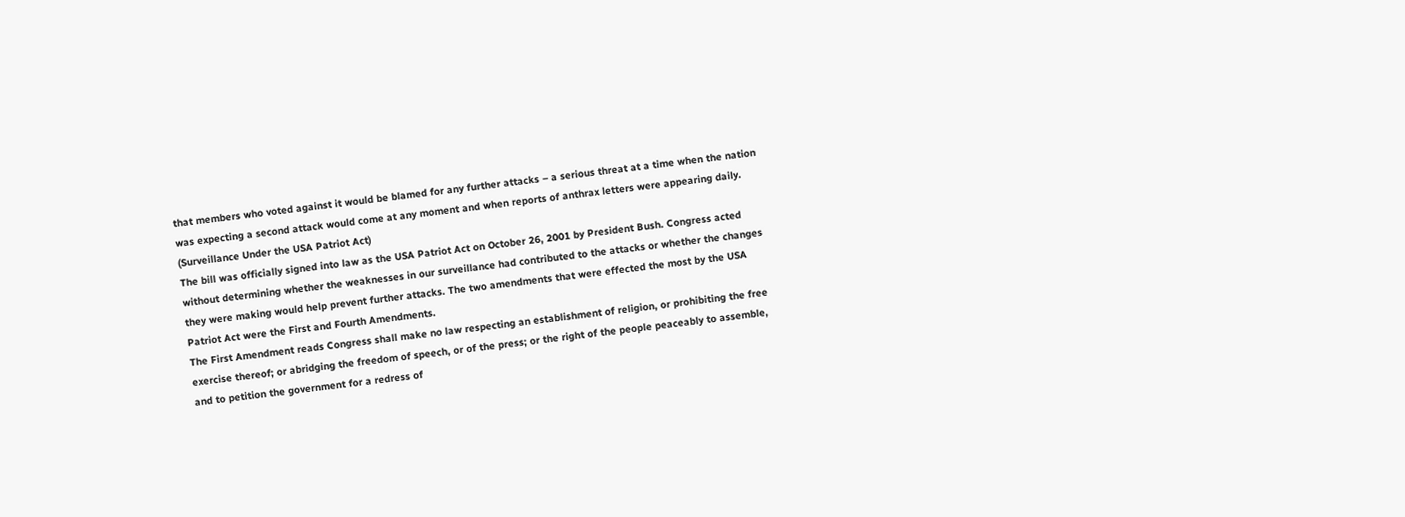that members who voted against it would be blamed for any further attacks – a serious threat at a time when the nation was expecting a second attack would come at any moment and when reports of anthrax letters were appearing daily. (Surveillance Under the USA Patriot Act)
The bill was officially signed into law as the USA Patriot Act on October 26, 2001 by President Bush. Congress acted without determining whether the weaknesses in our surveillance had contributed to the attacks or whether the changes they were making would help prevent further attacks. The two amendments that were effected the most by the USA Patriot Act were the First and Fourth Amendments.
The First Amendment reads Congress shall make no law respecting an establishment of religion, or prohibiting the free exercise thereof; or abridging the freedom of speech, or of the press; or the right of the people peaceably to assemble, and to petition the government for a redress of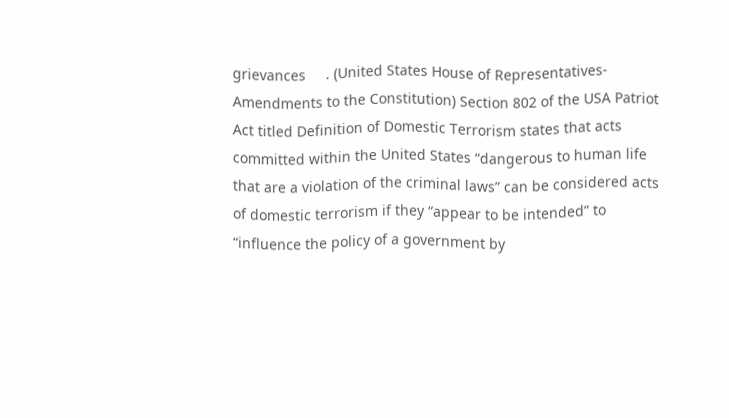grievances     . (United States House of Representatives-Amendments to the Constitution) Section 802 of the USA Patriot Act titled Definition of Domestic Terrorism states that acts committed within the United States “dangerous to human life that are a violation of the criminal laws” can be considered acts of domestic terrorism if they “appear to be intended” to “influence the policy of a government by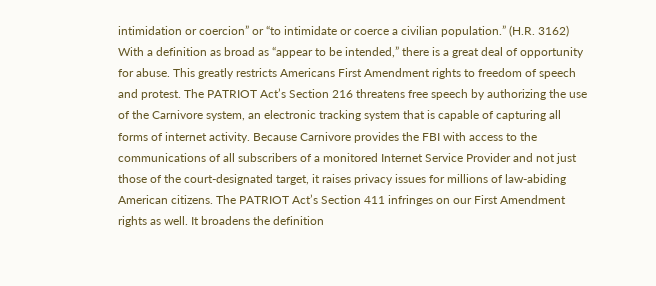intimidation or coercion” or “to intimidate or coerce a civilian population.” (H.R. 3162) With a definition as broad as “appear to be intended,” there is a great deal of opportunity for abuse. This greatly restricts Americans First Amendment rights to freedom of speech and protest. The PATRIOT Act’s Section 216 threatens free speech by authorizing the use of the Carnivore system, an electronic tracking system that is capable of capturing all forms of internet activity. Because Carnivore provides the FBI with access to the communications of all subscribers of a monitored Internet Service Provider and not just those of the court-designated target, it raises privacy issues for millions of law-abiding American citizens. The PATRIOT Act’s Section 411 infringes on our First Amendment rights as well. It broadens the definition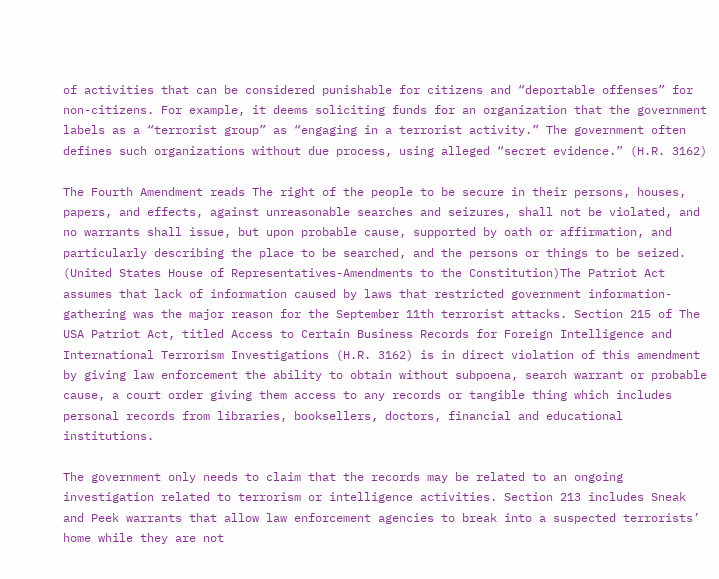of activities that can be considered punishable for citizens and “deportable offenses” for non-citizens. For example, it deems soliciting funds for an organization that the government labels as a “terrorist group” as “engaging in a terrorist activity.” The government often defines such organizations without due process, using alleged “secret evidence.” (H.R. 3162)

The Fourth Amendment reads The right of the people to be secure in their persons, houses, papers, and effects, against unreasonable searches and seizures, shall not be violated, and no warrants shall issue, but upon probable cause, supported by oath or affirmation, and particularly describing the place to be searched, and the persons or things to be seized. (United States House of Representatives-Amendments to the Constitution)The Patriot Act assumes that lack of information caused by laws that restricted government information-gathering was the major reason for the September 11th terrorist attacks. Section 215 of The USA Patriot Act, titled Access to Certain Business Records for Foreign Intelligence and International Terrorism Investigations (H.R. 3162) is in direct violation of this amendment by giving law enforcement the ability to obtain without subpoena, search warrant or probable cause, a court order giving them access to any records or tangible thing which includes personal records from libraries, booksellers, doctors, financial and educational institutions.

The government only needs to claim that the records may be related to an ongoing investigation related to terrorism or intelligence activities. Section 213 includes Sneak and Peek warrants that allow law enforcement agencies to break into a suspected terrorists’ home while they are not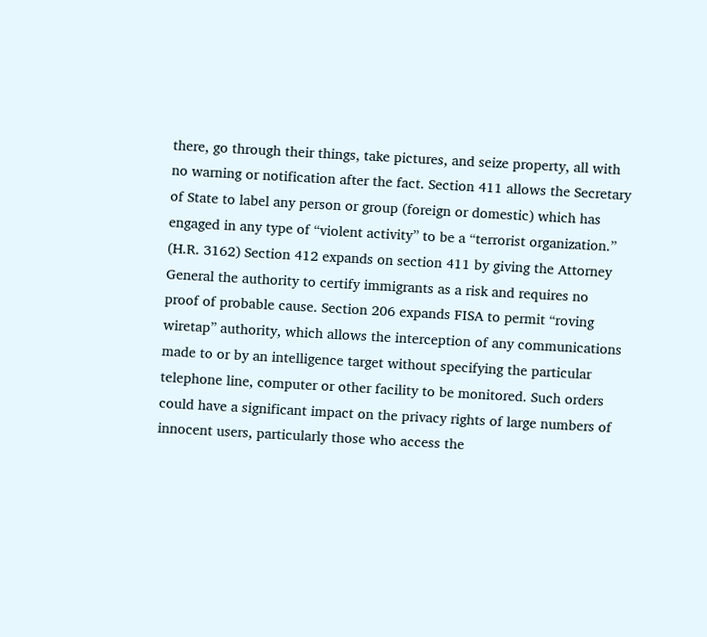there, go through their things, take pictures, and seize property, all with no warning or notification after the fact. Section 411 allows the Secretary of State to label any person or group (foreign or domestic) which has engaged in any type of “violent activity” to be a “terrorist organization.” (H.R. 3162) Section 412 expands on section 411 by giving the Attorney General the authority to certify immigrants as a risk and requires no proof of probable cause. Section 206 expands FISA to permit “roving wiretap” authority, which allows the interception of any communications made to or by an intelligence target without specifying the particular telephone line, computer or other facility to be monitored. Such orders could have a significant impact on the privacy rights of large numbers of innocent users, particularly those who access the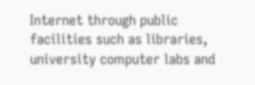Internet through public facilities such as libraries, university computer labs and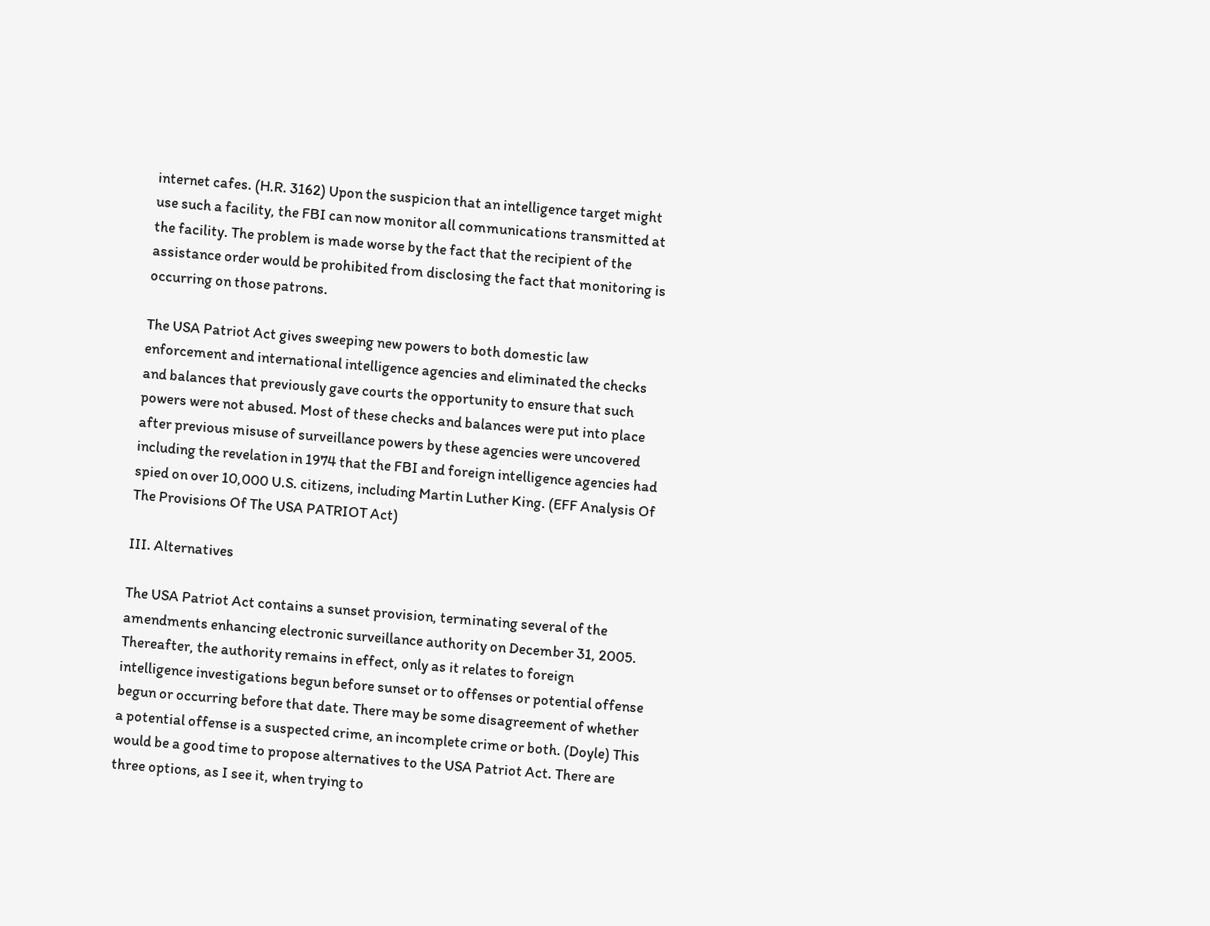internet cafes. (H.R. 3162) Upon the suspicion that an intelligence target might use such a facility, the FBI can now monitor all communications transmitted at the facility. The problem is made worse by the fact that the recipient of the assistance order would be prohibited from disclosing the fact that monitoring is occurring on those patrons.

The USA Patriot Act gives sweeping new powers to both domestic law enforcement and international intelligence agencies and eliminated the checks and balances that previously gave courts the opportunity to ensure that such powers were not abused. Most of these checks and balances were put into place after previous misuse of surveillance powers by these agencies were uncovered including the revelation in 1974 that the FBI and foreign intelligence agencies had spied on over 10,000 U.S. citizens, including Martin Luther King. (EFF Analysis Of The Provisions Of The USA PATRIOT Act)

III. Alternatives

The USA Patriot Act contains a sunset provision, terminating several of the amendments enhancing electronic surveillance authority on December 31, 2005. Thereafter, the authority remains in effect, only as it relates to foreign intelligence investigations begun before sunset or to offenses or potential offense begun or occurring before that date. There may be some disagreement of whether a potential offense is a suspected crime, an incomplete crime or both. (Doyle) This would be a good time to propose alternatives to the USA Patriot Act. There are three options, as I see it, when trying to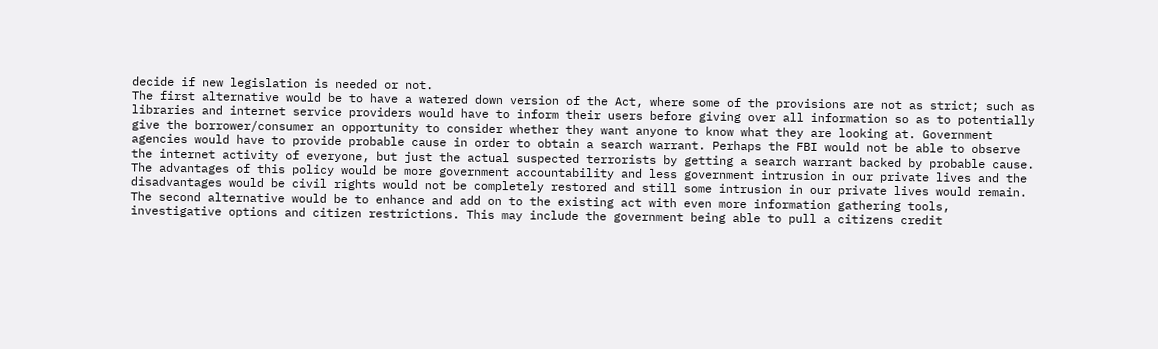decide if new legislation is needed or not.
The first alternative would be to have a watered down version of the Act, where some of the provisions are not as strict; such as libraries and internet service providers would have to inform their users before giving over all information so as to potentially give the borrower/consumer an opportunity to consider whether they want anyone to know what they are looking at. Government agencies would have to provide probable cause in order to obtain a search warrant. Perhaps the FBI would not be able to observe the internet activity of everyone, but just the actual suspected terrorists by getting a search warrant backed by probable cause. The advantages of this policy would be more government accountability and less government intrusion in our private lives and the disadvantages would be civil rights would not be completely restored and still some intrusion in our private lives would remain.
The second alternative would be to enhance and add on to the existing act with even more information gathering tools, investigative options and citizen restrictions. This may include the government being able to pull a citizens credit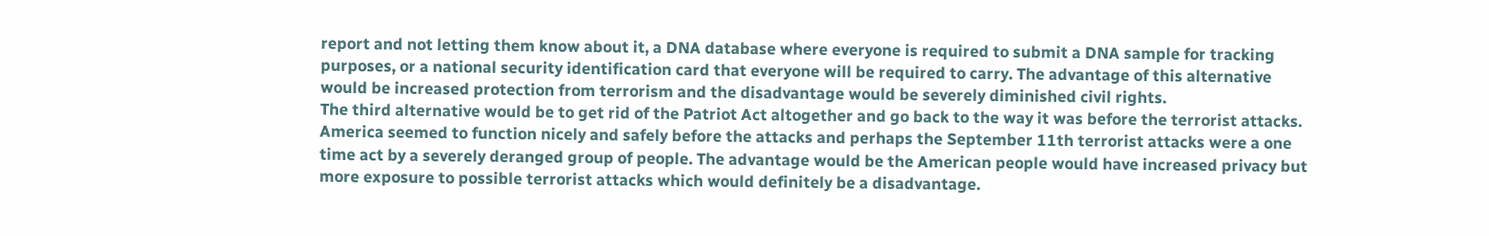report and not letting them know about it, a DNA database where everyone is required to submit a DNA sample for tracking purposes, or a national security identification card that everyone will be required to carry. The advantage of this alternative would be increased protection from terrorism and the disadvantage would be severely diminished civil rights.
The third alternative would be to get rid of the Patriot Act altogether and go back to the way it was before the terrorist attacks. America seemed to function nicely and safely before the attacks and perhaps the September 11th terrorist attacks were a one time act by a severely deranged group of people. The advantage would be the American people would have increased privacy but more exposure to possible terrorist attacks which would definitely be a disadvantage.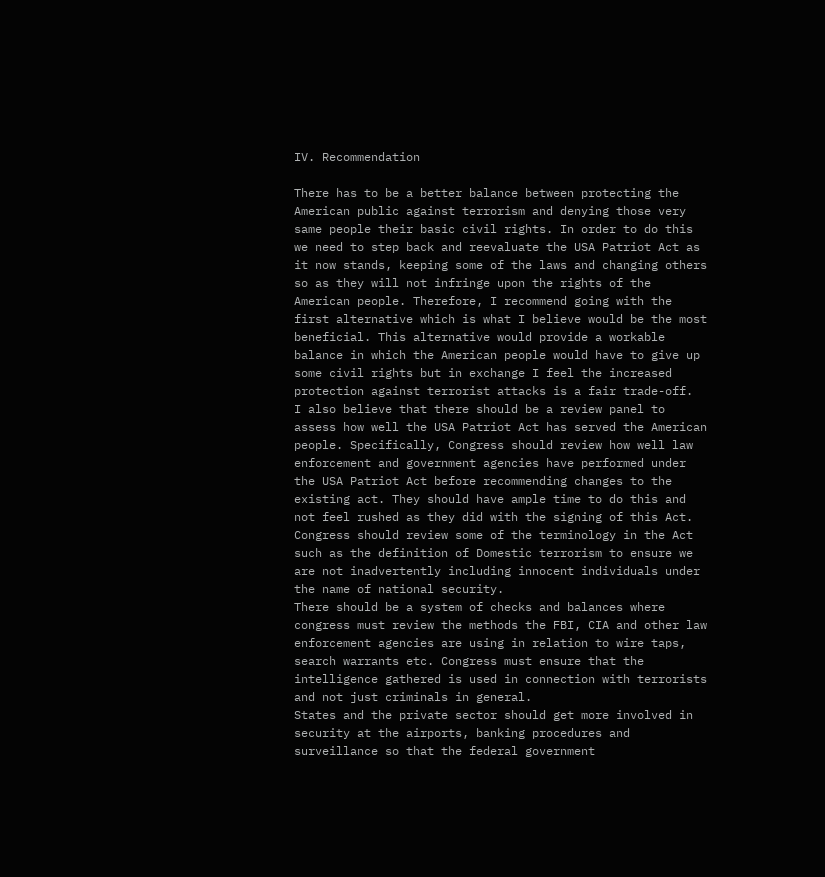IV. Recommendation

There has to be a better balance between protecting the American public against terrorism and denying those very same people their basic civil rights. In order to do this we need to step back and reevaluate the USA Patriot Act as it now stands, keeping some of the laws and changing others so as they will not infringe upon the rights of the American people. Therefore, I recommend going with the first alternative which is what I believe would be the most beneficial. This alternative would provide a workable balance in which the American people would have to give up some civil rights but in exchange I feel the increased protection against terrorist attacks is a fair trade-off.
I also believe that there should be a review panel to assess how well the USA Patriot Act has served the American people. Specifically, Congress should review how well law enforcement and government agencies have performed under the USA Patriot Act before recommending changes to the existing act. They should have ample time to do this and not feel rushed as they did with the signing of this Act. Congress should review some of the terminology in the Act such as the definition of Domestic terrorism to ensure we are not inadvertently including innocent individuals under the name of national security.
There should be a system of checks and balances where congress must review the methods the FBI, CIA and other law enforcement agencies are using in relation to wire taps, search warrants etc. Congress must ensure that the intelligence gathered is used in connection with terrorists and not just criminals in general.
States and the private sector should get more involved in security at the airports, banking procedures and surveillance so that the federal government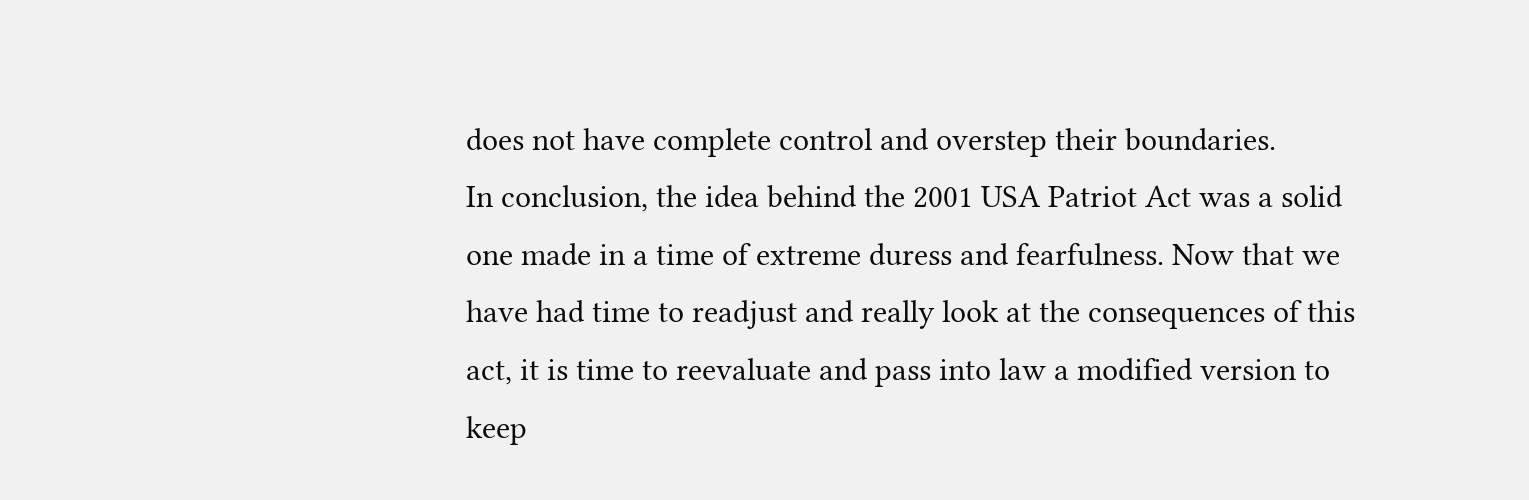does not have complete control and overstep their boundaries.
In conclusion, the idea behind the 2001 USA Patriot Act was a solid one made in a time of extreme duress and fearfulness. Now that we have had time to readjust and really look at the consequences of this act, it is time to reevaluate and pass into law a modified version to keep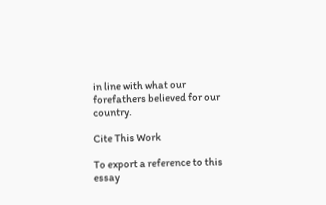in line with what our forefathers believed for our country.

Cite This Work

To export a reference to this essay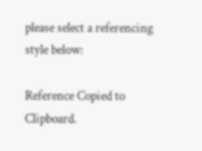please select a referencing style below:

Reference Copied to Clipboard.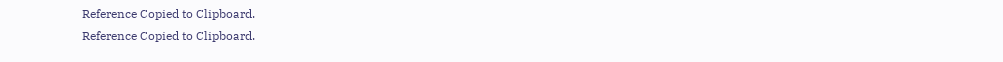Reference Copied to Clipboard.
Reference Copied to Clipboard.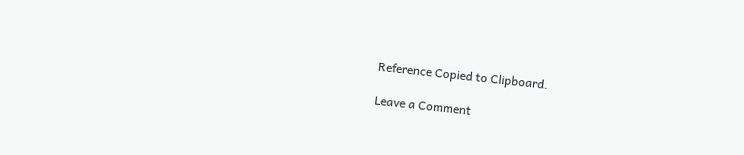Reference Copied to Clipboard.

Leave a Comment